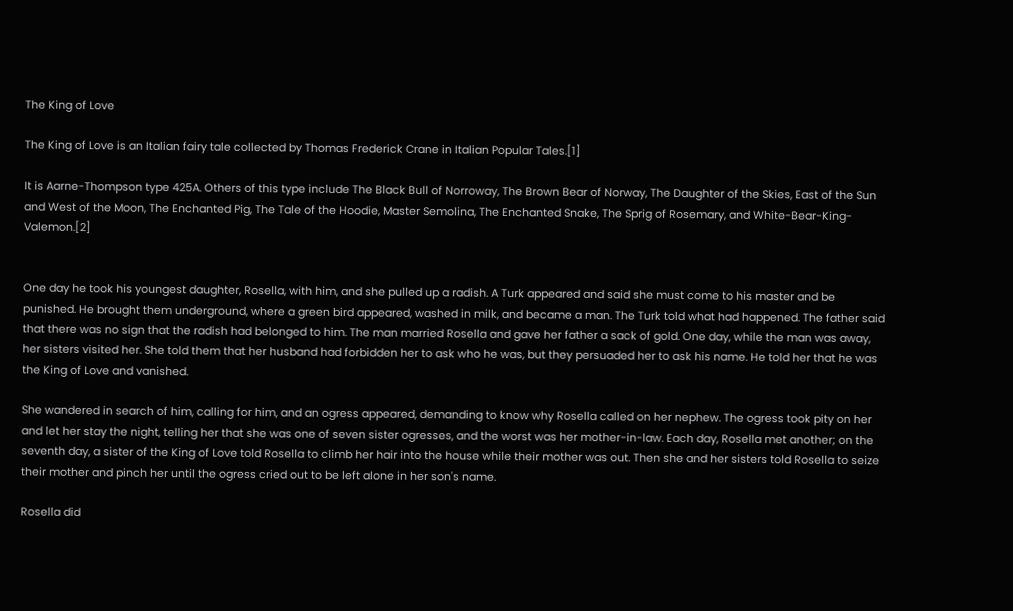The King of Love

The King of Love is an Italian fairy tale collected by Thomas Frederick Crane in Italian Popular Tales.[1]

It is Aarne-Thompson type 425A. Others of this type include The Black Bull of Norroway, The Brown Bear of Norway, The Daughter of the Skies, East of the Sun and West of the Moon, The Enchanted Pig, The Tale of the Hoodie, Master Semolina, The Enchanted Snake, The Sprig of Rosemary, and White-Bear-King-Valemon.[2]


One day he took his youngest daughter, Rosella, with him, and she pulled up a radish. A Turk appeared and said she must come to his master and be punished. He brought them underground, where a green bird appeared, washed in milk, and became a man. The Turk told what had happened. The father said that there was no sign that the radish had belonged to him. The man married Rosella and gave her father a sack of gold. One day, while the man was away, her sisters visited her. She told them that her husband had forbidden her to ask who he was, but they persuaded her to ask his name. He told her that he was the King of Love and vanished.

She wandered in search of him, calling for him, and an ogress appeared, demanding to know why Rosella called on her nephew. The ogress took pity on her and let her stay the night, telling her that she was one of seven sister ogresses, and the worst was her mother-in-law. Each day, Rosella met another; on the seventh day, a sister of the King of Love told Rosella to climb her hair into the house while their mother was out. Then she and her sisters told Rosella to seize their mother and pinch her until the ogress cried out to be left alone in her son's name.

Rosella did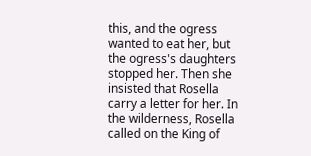this, and the ogress wanted to eat her, but the ogress's daughters stopped her. Then she insisted that Rosella carry a letter for her. In the wilderness, Rosella called on the King of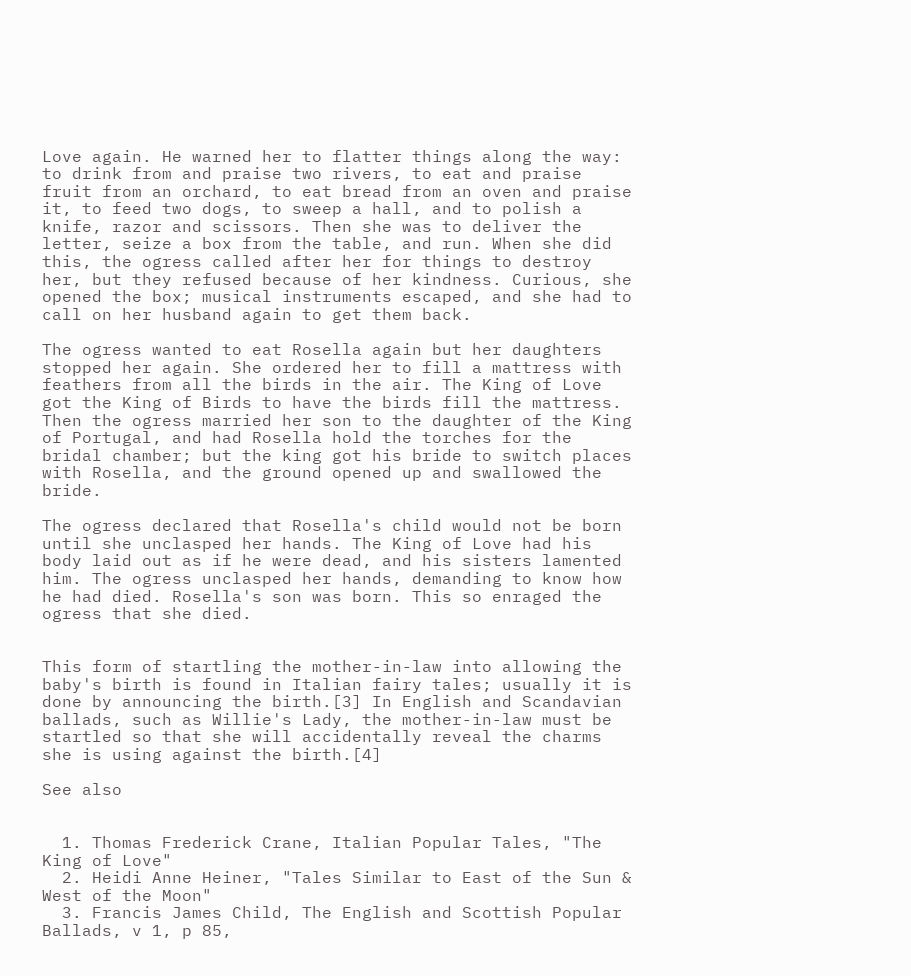Love again. He warned her to flatter things along the way: to drink from and praise two rivers, to eat and praise fruit from an orchard, to eat bread from an oven and praise it, to feed two dogs, to sweep a hall, and to polish a knife, razor and scissors. Then she was to deliver the letter, seize a box from the table, and run. When she did this, the ogress called after her for things to destroy her, but they refused because of her kindness. Curious, she opened the box; musical instruments escaped, and she had to call on her husband again to get them back.

The ogress wanted to eat Rosella again but her daughters stopped her again. She ordered her to fill a mattress with feathers from all the birds in the air. The King of Love got the King of Birds to have the birds fill the mattress. Then the ogress married her son to the daughter of the King of Portugal, and had Rosella hold the torches for the bridal chamber; but the king got his bride to switch places with Rosella, and the ground opened up and swallowed the bride.

The ogress declared that Rosella's child would not be born until she unclasped her hands. The King of Love had his body laid out as if he were dead, and his sisters lamented him. The ogress unclasped her hands, demanding to know how he had died. Rosella's son was born. This so enraged the ogress that she died.


This form of startling the mother-in-law into allowing the baby's birth is found in Italian fairy tales; usually it is done by announcing the birth.[3] In English and Scandavian ballads, such as Willie's Lady, the mother-in-law must be startled so that she will accidentally reveal the charms she is using against the birth.[4]

See also


  1. Thomas Frederick Crane, Italian Popular Tales, "The King of Love"
  2. Heidi Anne Heiner, "Tales Similar to East of the Sun & West of the Moon"
  3. Francis James Child, The English and Scottish Popular Ballads, v 1, p 85,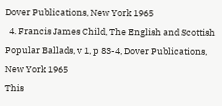Dover Publications, New York 1965
  4. Francis James Child, The English and Scottish Popular Ballads, v 1, p 83-4, Dover Publications, New York 1965
This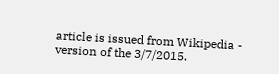article is issued from Wikipedia - version of the 3/7/2015.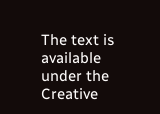The text is available under the Creative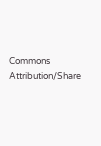Commons Attribution/Share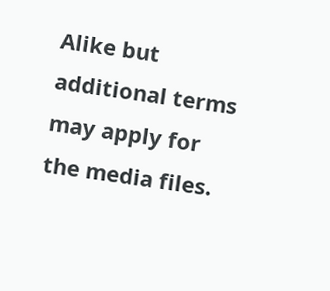Alike but additional terms may apply for the media files.